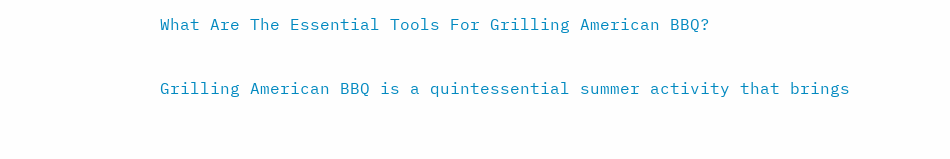What Are The Essential Tools For Grilling American BBQ?

Grilling American BBQ is a quintessential summer activity that brings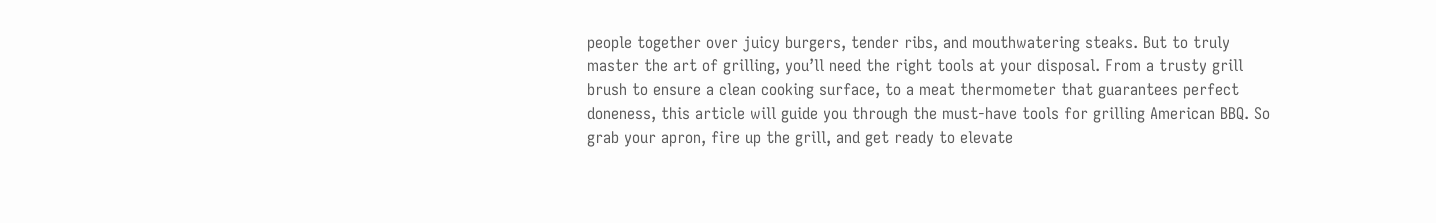people together over juicy burgers, tender ribs, and mouthwatering steaks. But to truly master the art of grilling, you’ll need the right tools at your disposal. From a trusty grill brush to ensure a clean cooking surface, to a meat thermometer that guarantees perfect doneness, this article will guide you through the must-have tools for grilling American BBQ. So grab your apron, fire up the grill, and get ready to elevate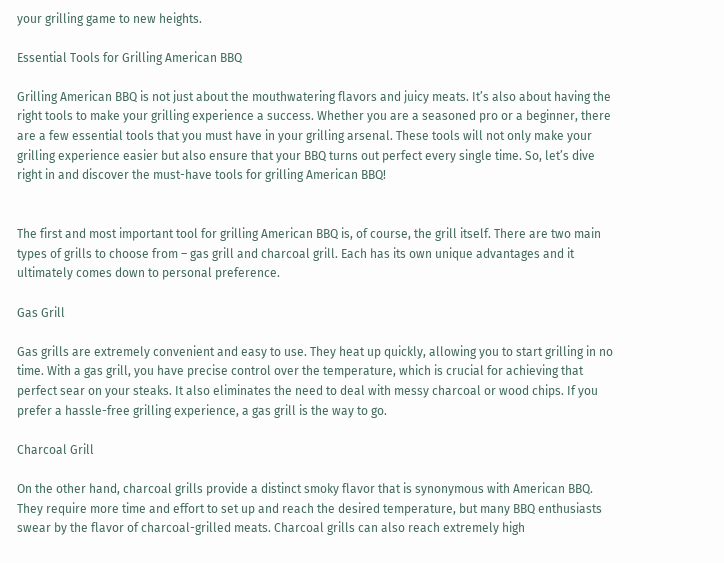your grilling game to new heights.

Essential Tools for Grilling American BBQ

Grilling American BBQ is not just about the mouthwatering flavors and juicy meats. It’s also about having the right tools to make your grilling experience a success. Whether you are a seasoned pro or a beginner, there are a few essential tools that you must have in your grilling arsenal. These tools will not only make your grilling experience easier but also ensure that your BBQ turns out perfect every single time. So, let’s dive right in and discover the must-have tools for grilling American BBQ!


The first and most important tool for grilling American BBQ is, of course, the grill itself. There are two main types of grills to choose from – gas grill and charcoal grill. Each has its own unique advantages and it ultimately comes down to personal preference.

Gas Grill

Gas grills are extremely convenient and easy to use. They heat up quickly, allowing you to start grilling in no time. With a gas grill, you have precise control over the temperature, which is crucial for achieving that perfect sear on your steaks. It also eliminates the need to deal with messy charcoal or wood chips. If you prefer a hassle-free grilling experience, a gas grill is the way to go.

Charcoal Grill

On the other hand, charcoal grills provide a distinct smoky flavor that is synonymous with American BBQ. They require more time and effort to set up and reach the desired temperature, but many BBQ enthusiasts swear by the flavor of charcoal-grilled meats. Charcoal grills can also reach extremely high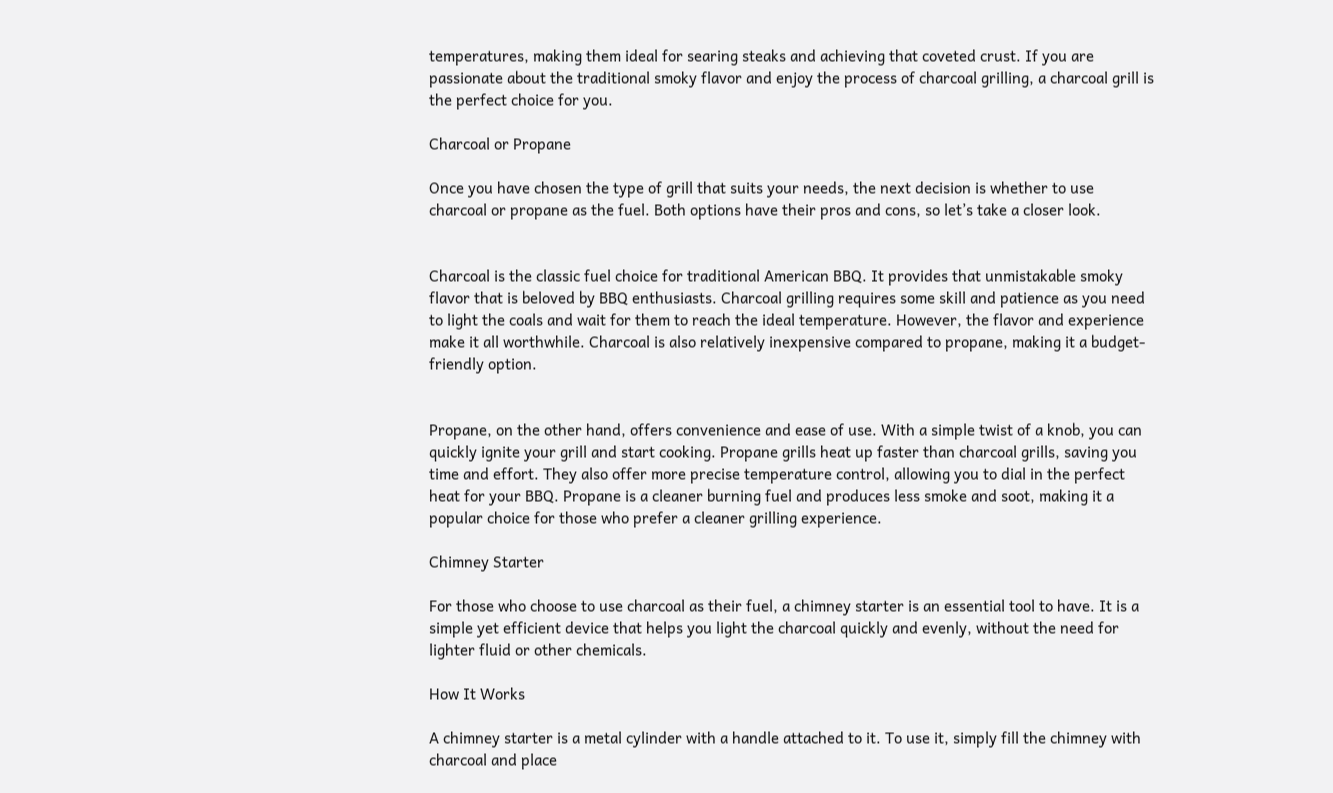temperatures, making them ideal for searing steaks and achieving that coveted crust. If you are passionate about the traditional smoky flavor and enjoy the process of charcoal grilling, a charcoal grill is the perfect choice for you.

Charcoal or Propane

Once you have chosen the type of grill that suits your needs, the next decision is whether to use charcoal or propane as the fuel. Both options have their pros and cons, so let’s take a closer look.


Charcoal is the classic fuel choice for traditional American BBQ. It provides that unmistakable smoky flavor that is beloved by BBQ enthusiasts. Charcoal grilling requires some skill and patience as you need to light the coals and wait for them to reach the ideal temperature. However, the flavor and experience make it all worthwhile. Charcoal is also relatively inexpensive compared to propane, making it a budget-friendly option.


Propane, on the other hand, offers convenience and ease of use. With a simple twist of a knob, you can quickly ignite your grill and start cooking. Propane grills heat up faster than charcoal grills, saving you time and effort. They also offer more precise temperature control, allowing you to dial in the perfect heat for your BBQ. Propane is a cleaner burning fuel and produces less smoke and soot, making it a popular choice for those who prefer a cleaner grilling experience.

Chimney Starter

For those who choose to use charcoal as their fuel, a chimney starter is an essential tool to have. It is a simple yet efficient device that helps you light the charcoal quickly and evenly, without the need for lighter fluid or other chemicals.

How It Works

A chimney starter is a metal cylinder with a handle attached to it. To use it, simply fill the chimney with charcoal and place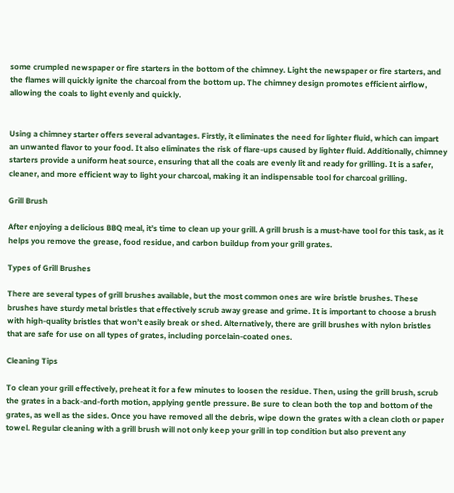some crumpled newspaper or fire starters in the bottom of the chimney. Light the newspaper or fire starters, and the flames will quickly ignite the charcoal from the bottom up. The chimney design promotes efficient airflow, allowing the coals to light evenly and quickly.


Using a chimney starter offers several advantages. Firstly, it eliminates the need for lighter fluid, which can impart an unwanted flavor to your food. It also eliminates the risk of flare-ups caused by lighter fluid. Additionally, chimney starters provide a uniform heat source, ensuring that all the coals are evenly lit and ready for grilling. It is a safer, cleaner, and more efficient way to light your charcoal, making it an indispensable tool for charcoal grilling.

Grill Brush

After enjoying a delicious BBQ meal, it’s time to clean up your grill. A grill brush is a must-have tool for this task, as it helps you remove the grease, food residue, and carbon buildup from your grill grates.

Types of Grill Brushes

There are several types of grill brushes available, but the most common ones are wire bristle brushes. These brushes have sturdy metal bristles that effectively scrub away grease and grime. It is important to choose a brush with high-quality bristles that won’t easily break or shed. Alternatively, there are grill brushes with nylon bristles that are safe for use on all types of grates, including porcelain-coated ones.

Cleaning Tips

To clean your grill effectively, preheat it for a few minutes to loosen the residue. Then, using the grill brush, scrub the grates in a back-and-forth motion, applying gentle pressure. Be sure to clean both the top and bottom of the grates, as well as the sides. Once you have removed all the debris, wipe down the grates with a clean cloth or paper towel. Regular cleaning with a grill brush will not only keep your grill in top condition but also prevent any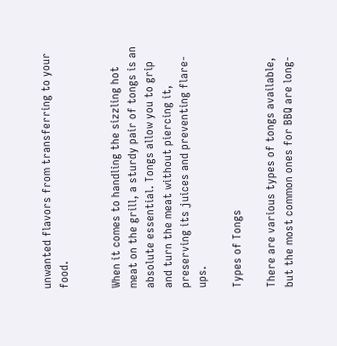unwanted flavors from transferring to your food.


When it comes to handling the sizzling hot meat on the grill, a sturdy pair of tongs is an absolute essential. Tongs allow you to grip and turn the meat without piercing it, preserving its juices and preventing flare-ups.

Types of Tongs

There are various types of tongs available, but the most common ones for BBQ are long-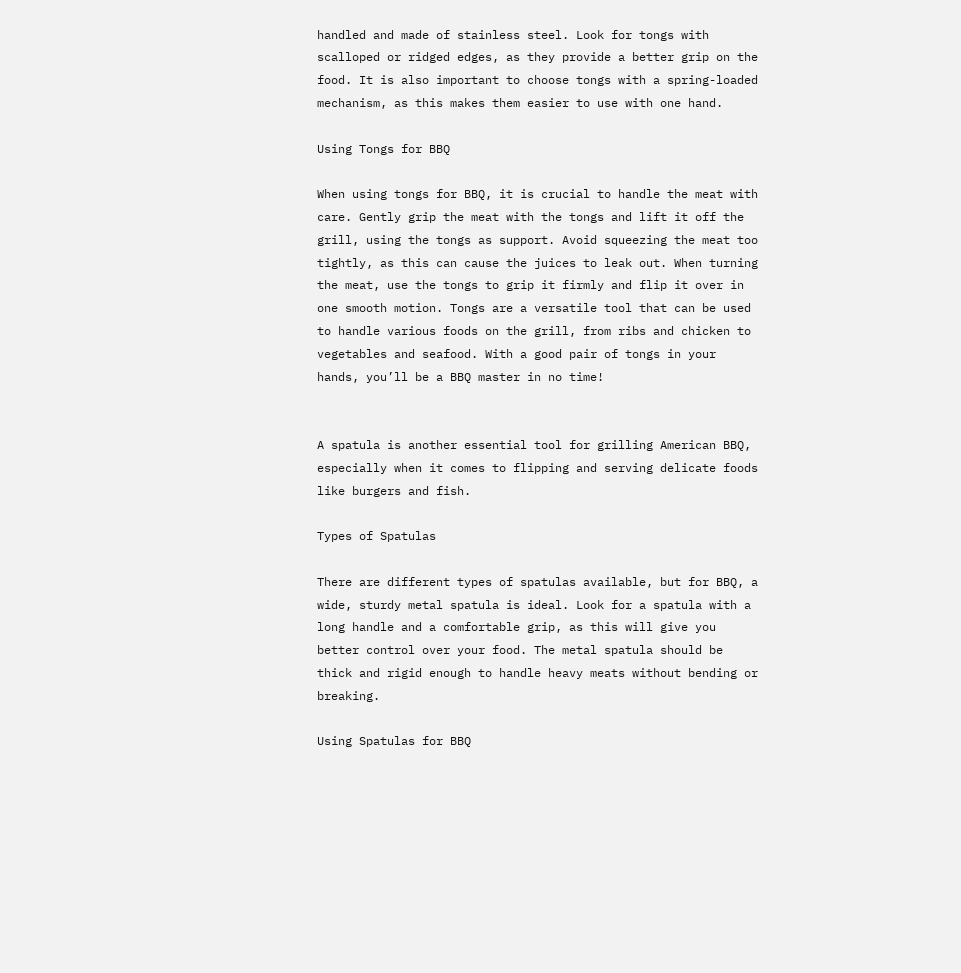handled and made of stainless steel. Look for tongs with scalloped or ridged edges, as they provide a better grip on the food. It is also important to choose tongs with a spring-loaded mechanism, as this makes them easier to use with one hand.

Using Tongs for BBQ

When using tongs for BBQ, it is crucial to handle the meat with care. Gently grip the meat with the tongs and lift it off the grill, using the tongs as support. Avoid squeezing the meat too tightly, as this can cause the juices to leak out. When turning the meat, use the tongs to grip it firmly and flip it over in one smooth motion. Tongs are a versatile tool that can be used to handle various foods on the grill, from ribs and chicken to vegetables and seafood. With a good pair of tongs in your hands, you’ll be a BBQ master in no time!


A spatula is another essential tool for grilling American BBQ, especially when it comes to flipping and serving delicate foods like burgers and fish.

Types of Spatulas

There are different types of spatulas available, but for BBQ, a wide, sturdy metal spatula is ideal. Look for a spatula with a long handle and a comfortable grip, as this will give you better control over your food. The metal spatula should be thick and rigid enough to handle heavy meats without bending or breaking.

Using Spatulas for BBQ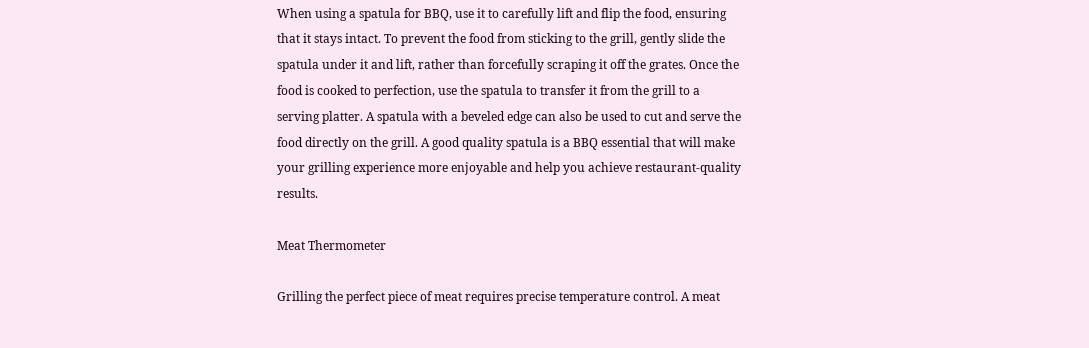When using a spatula for BBQ, use it to carefully lift and flip the food, ensuring that it stays intact. To prevent the food from sticking to the grill, gently slide the spatula under it and lift, rather than forcefully scraping it off the grates. Once the food is cooked to perfection, use the spatula to transfer it from the grill to a serving platter. A spatula with a beveled edge can also be used to cut and serve the food directly on the grill. A good quality spatula is a BBQ essential that will make your grilling experience more enjoyable and help you achieve restaurant-quality results.

Meat Thermometer

Grilling the perfect piece of meat requires precise temperature control. A meat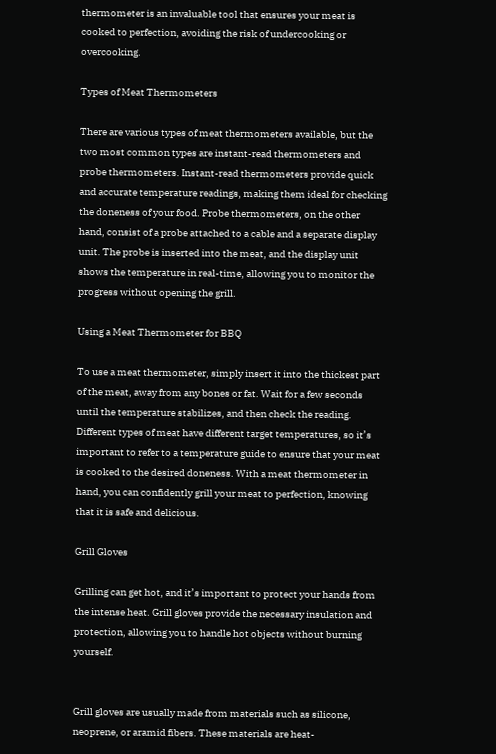thermometer is an invaluable tool that ensures your meat is cooked to perfection, avoiding the risk of undercooking or overcooking.

Types of Meat Thermometers

There are various types of meat thermometers available, but the two most common types are instant-read thermometers and probe thermometers. Instant-read thermometers provide quick and accurate temperature readings, making them ideal for checking the doneness of your food. Probe thermometers, on the other hand, consist of a probe attached to a cable and a separate display unit. The probe is inserted into the meat, and the display unit shows the temperature in real-time, allowing you to monitor the progress without opening the grill.

Using a Meat Thermometer for BBQ

To use a meat thermometer, simply insert it into the thickest part of the meat, away from any bones or fat. Wait for a few seconds until the temperature stabilizes, and then check the reading. Different types of meat have different target temperatures, so it’s important to refer to a temperature guide to ensure that your meat is cooked to the desired doneness. With a meat thermometer in hand, you can confidently grill your meat to perfection, knowing that it is safe and delicious.

Grill Gloves

Grilling can get hot, and it’s important to protect your hands from the intense heat. Grill gloves provide the necessary insulation and protection, allowing you to handle hot objects without burning yourself.


Grill gloves are usually made from materials such as silicone, neoprene, or aramid fibers. These materials are heat-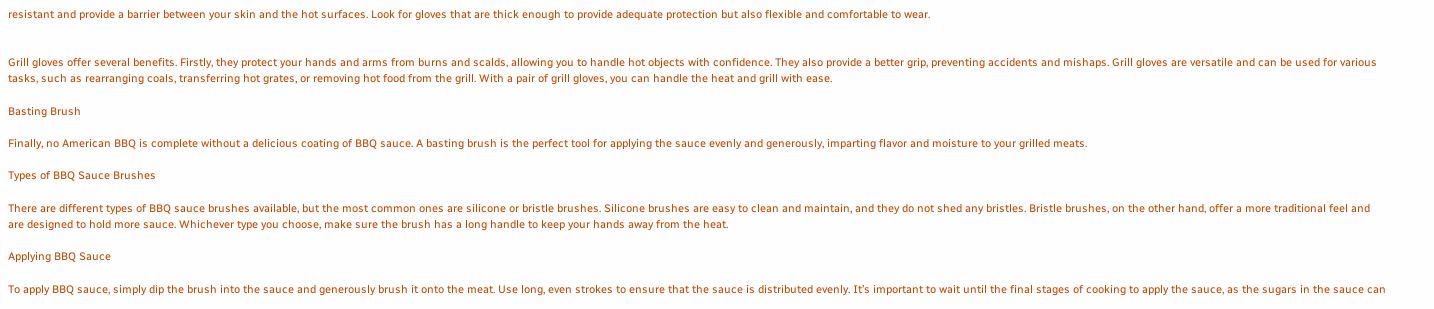resistant and provide a barrier between your skin and the hot surfaces. Look for gloves that are thick enough to provide adequate protection but also flexible and comfortable to wear.


Grill gloves offer several benefits. Firstly, they protect your hands and arms from burns and scalds, allowing you to handle hot objects with confidence. They also provide a better grip, preventing accidents and mishaps. Grill gloves are versatile and can be used for various tasks, such as rearranging coals, transferring hot grates, or removing hot food from the grill. With a pair of grill gloves, you can handle the heat and grill with ease.

Basting Brush

Finally, no American BBQ is complete without a delicious coating of BBQ sauce. A basting brush is the perfect tool for applying the sauce evenly and generously, imparting flavor and moisture to your grilled meats.

Types of BBQ Sauce Brushes

There are different types of BBQ sauce brushes available, but the most common ones are silicone or bristle brushes. Silicone brushes are easy to clean and maintain, and they do not shed any bristles. Bristle brushes, on the other hand, offer a more traditional feel and are designed to hold more sauce. Whichever type you choose, make sure the brush has a long handle to keep your hands away from the heat.

Applying BBQ Sauce

To apply BBQ sauce, simply dip the brush into the sauce and generously brush it onto the meat. Use long, even strokes to ensure that the sauce is distributed evenly. It’s important to wait until the final stages of cooking to apply the sauce, as the sugars in the sauce can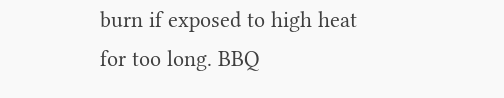burn if exposed to high heat for too long. BBQ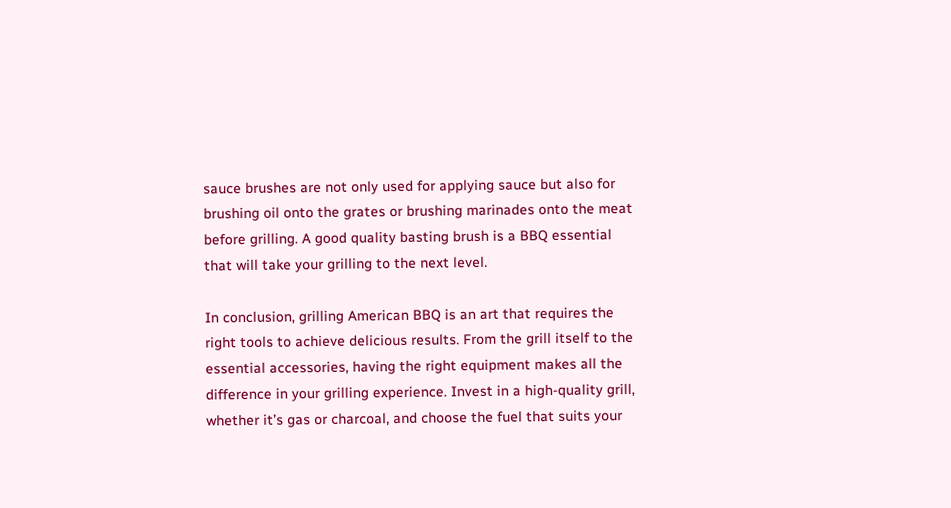sauce brushes are not only used for applying sauce but also for brushing oil onto the grates or brushing marinades onto the meat before grilling. A good quality basting brush is a BBQ essential that will take your grilling to the next level.

In conclusion, grilling American BBQ is an art that requires the right tools to achieve delicious results. From the grill itself to the essential accessories, having the right equipment makes all the difference in your grilling experience. Invest in a high-quality grill, whether it’s gas or charcoal, and choose the fuel that suits your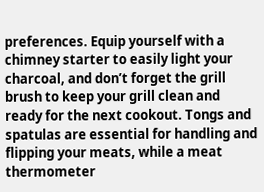preferences. Equip yourself with a chimney starter to easily light your charcoal, and don’t forget the grill brush to keep your grill clean and ready for the next cookout. Tongs and spatulas are essential for handling and flipping your meats, while a meat thermometer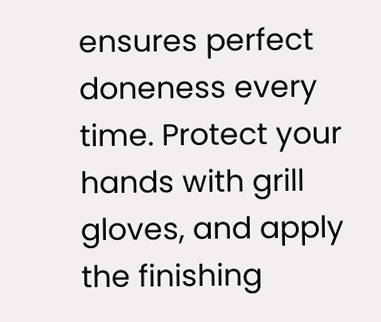ensures perfect doneness every time. Protect your hands with grill gloves, and apply the finishing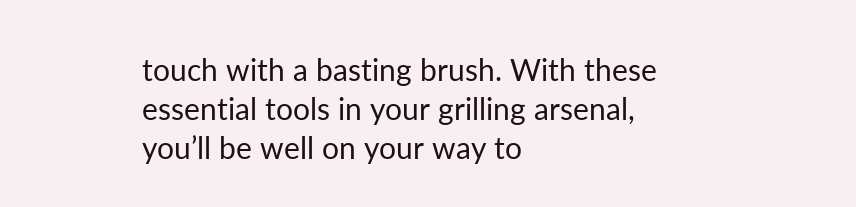touch with a basting brush. With these essential tools in your grilling arsenal, you’ll be well on your way to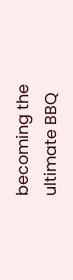becoming the ultimate BBQ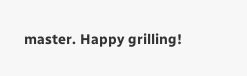master. Happy grilling!